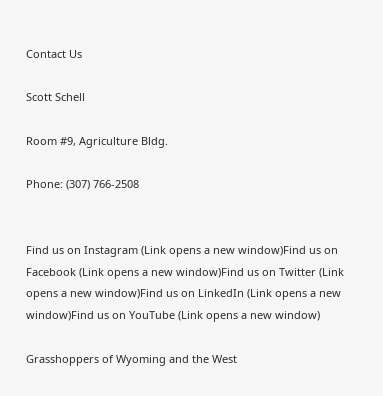Contact Us

Scott Schell

Room #9, Agriculture Bldg.

Phone: (307) 766-2508


Find us on Instagram (Link opens a new window)Find us on Facebook (Link opens a new window)Find us on Twitter (Link opens a new window)Find us on LinkedIn (Link opens a new window)Find us on YouTube (Link opens a new window)

Grasshoppers of Wyoming and the West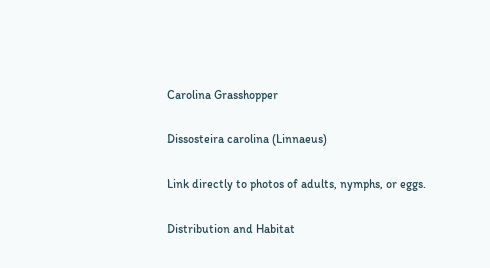Carolina Grasshopper

Dissosteira carolina (Linnaeus)

Link directly to photos of adults, nymphs, or eggs.

Distribution and Habitat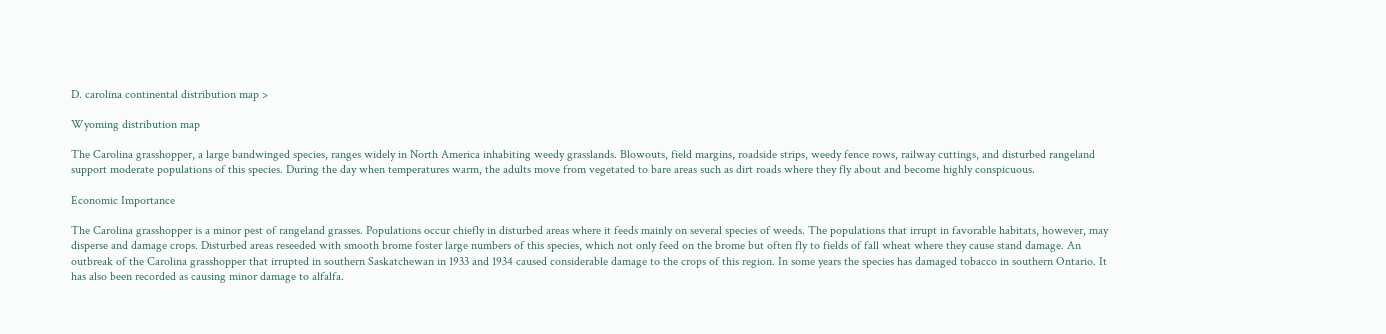D. carolina continental distribution map >

Wyoming distribution map

The Carolina grasshopper, a large bandwinged species, ranges widely in North America inhabiting weedy grasslands. Blowouts, field margins, roadside strips, weedy fence rows, railway cuttings, and disturbed rangeland support moderate populations of this species. During the day when temperatures warm, the adults move from vegetated to bare areas such as dirt roads where they fly about and become highly conspicuous.

Economic Importance

The Carolina grasshopper is a minor pest of rangeland grasses. Populations occur chiefly in disturbed areas where it feeds mainly on several species of weeds. The populations that irrupt in favorable habitats, however, may disperse and damage crops. Disturbed areas reseeded with smooth brome foster large numbers of this species, which not only feed on the brome but often fly to fields of fall wheat where they cause stand damage. An outbreak of the Carolina grasshopper that irrupted in southern Saskatchewan in 1933 and 1934 caused considerable damage to the crops of this region. In some years the species has damaged tobacco in southern Ontario. It has also been recorded as causing minor damage to alfalfa.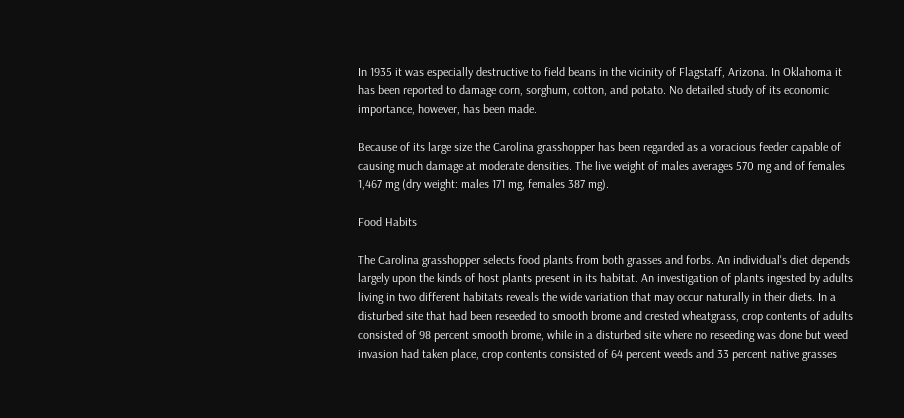In 1935 it was especially destructive to field beans in the vicinity of Flagstaff, Arizona. In Oklahoma it has been reported to damage corn, sorghum, cotton, and potato. No detailed study of its economic importance, however, has been made.

Because of its large size the Carolina grasshopper has been regarded as a voracious feeder capable of causing much damage at moderate densities. The live weight of males averages 570 mg and of females 1,467 mg (dry weight: males 171 mg, females 387 mg).

Food Habits

The Carolina grasshopper selects food plants from both grasses and forbs. An individual's diet depends largely upon the kinds of host plants present in its habitat. An investigation of plants ingested by adults living in two different habitats reveals the wide variation that may occur naturally in their diets. In a disturbed site that had been reseeded to smooth brome and crested wheatgrass, crop contents of adults consisted of 98 percent smooth brome, while in a disturbed site where no reseeding was done but weed invasion had taken place, crop contents consisted of 64 percent weeds and 33 percent native grasses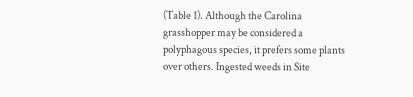(Table 1). Although the Carolina grasshopper may be considered a polyphagous species, it prefers some plants over others. Ingested weeds in Site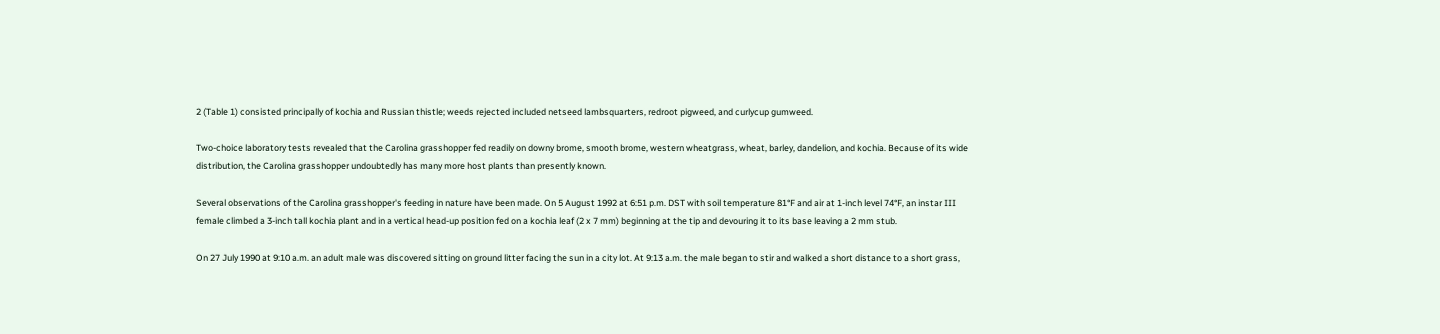2 (Table 1) consisted principally of kochia and Russian thistle; weeds rejected included netseed lambsquarters, redroot pigweed, and curlycup gumweed.

Two-choice laboratory tests revealed that the Carolina grasshopper fed readily on downy brome, smooth brome, western wheatgrass, wheat, barley, dandelion, and kochia. Because of its wide distribution, the Carolina grasshopper undoubtedly has many more host plants than presently known.

Several observations of the Carolina grasshopper's feeding in nature have been made. On 5 August 1992 at 6:51 p.m. DST with soil temperature 81°F and air at 1-inch level 74°F, an instar III female climbed a 3-inch tall kochia plant and in a vertical head-up position fed on a kochia leaf (2 x 7 mm) beginning at the tip and devouring it to its base leaving a 2 mm stub.

On 27 July 1990 at 9:10 a.m. an adult male was discovered sitting on ground litter facing the sun in a city lot. At 9:13 a.m. the male began to stir and walked a short distance to a short grass,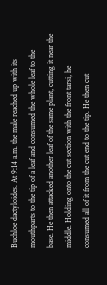Buchloe dactyloides. At 9:14 a.m. the male reached up with its mouthparts to the tip of a leaf and consumed the whole leaf to the base. He then attacked another leaf of the same plant, cutting it near the middle. Holding onto the cut section with the front tarsi, he consumed all of it from the cut end to the tip. He then cut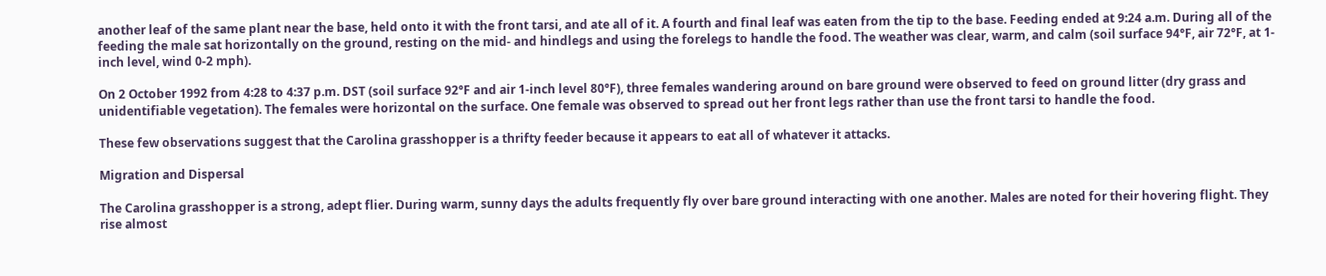another leaf of the same plant near the base, held onto it with the front tarsi, and ate all of it. A fourth and final leaf was eaten from the tip to the base. Feeding ended at 9:24 a.m. During all of the feeding the male sat horizontally on the ground, resting on the mid- and hindlegs and using the forelegs to handle the food. The weather was clear, warm, and calm (soil surface 94°F, air 72°F, at 1-inch level, wind 0-2 mph).

On 2 October 1992 from 4:28 to 4:37 p.m. DST (soil surface 92°F and air 1-inch level 80°F), three females wandering around on bare ground were observed to feed on ground litter (dry grass and unidentifiable vegetation). The females were horizontal on the surface. One female was observed to spread out her front legs rather than use the front tarsi to handle the food.

These few observations suggest that the Carolina grasshopper is a thrifty feeder because it appears to eat all of whatever it attacks.

Migration and Dispersal

The Carolina grasshopper is a strong, adept flier. During warm, sunny days the adults frequently fly over bare ground interacting with one another. Males are noted for their hovering flight. They rise almost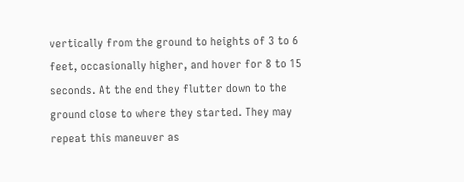vertically from the ground to heights of 3 to 6 feet, occasionally higher, and hover for 8 to 15 seconds. At the end they flutter down to the ground close to where they started. They may repeat this maneuver as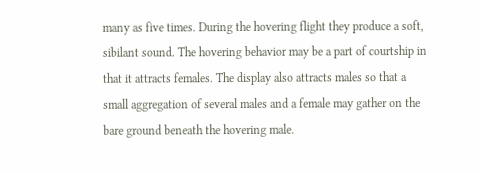many as five times. During the hovering flight they produce a soft, sibilant sound. The hovering behavior may be a part of courtship in that it attracts females. The display also attracts males so that a small aggregation of several males and a female may gather on the bare ground beneath the hovering male.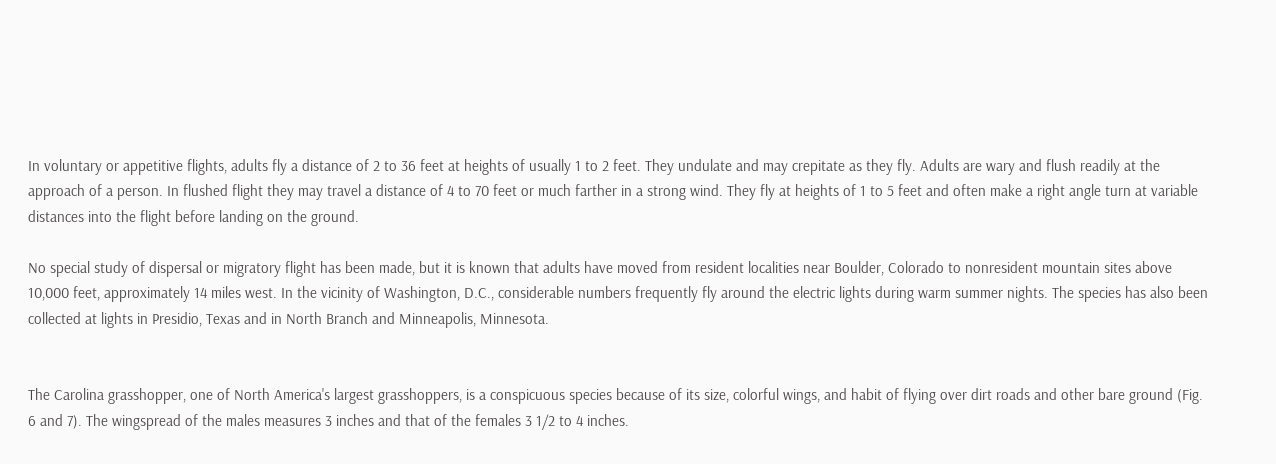In voluntary or appetitive flights, adults fly a distance of 2 to 36 feet at heights of usually 1 to 2 feet. They undulate and may crepitate as they fly. Adults are wary and flush readily at the approach of a person. In flushed flight they may travel a distance of 4 to 70 feet or much farther in a strong wind. They fly at heights of 1 to 5 feet and often make a right angle turn at variable distances into the flight before landing on the ground.

No special study of dispersal or migratory flight has been made, but it is known that adults have moved from resident localities near Boulder, Colorado to nonresident mountain sites above 10,000 feet, approximately 14 miles west. In the vicinity of Washington, D.C., considerable numbers frequently fly around the electric lights during warm summer nights. The species has also been collected at lights in Presidio, Texas and in North Branch and Minneapolis, Minnesota.


The Carolina grasshopper, one of North America's largest grasshoppers, is a conspicuous species because of its size, colorful wings, and habit of flying over dirt roads and other bare ground (Fig. 6 and 7). The wingspread of the males measures 3 inches and that of the females 3 1/2 to 4 inches.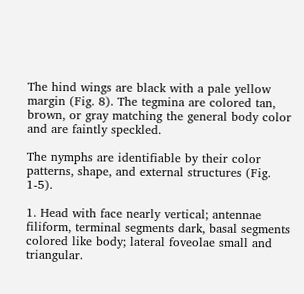The hind wings are black with a pale yellow margin (Fig. 8). The tegmina are colored tan, brown, or gray matching the general body color and are faintly speckled.

The nymphs are identifiable by their color patterns, shape, and external structures (Fig. 1-5).

1. Head with face nearly vertical; antennae filiform, terminal segments dark, basal segments colored like body; lateral foveolae small and triangular.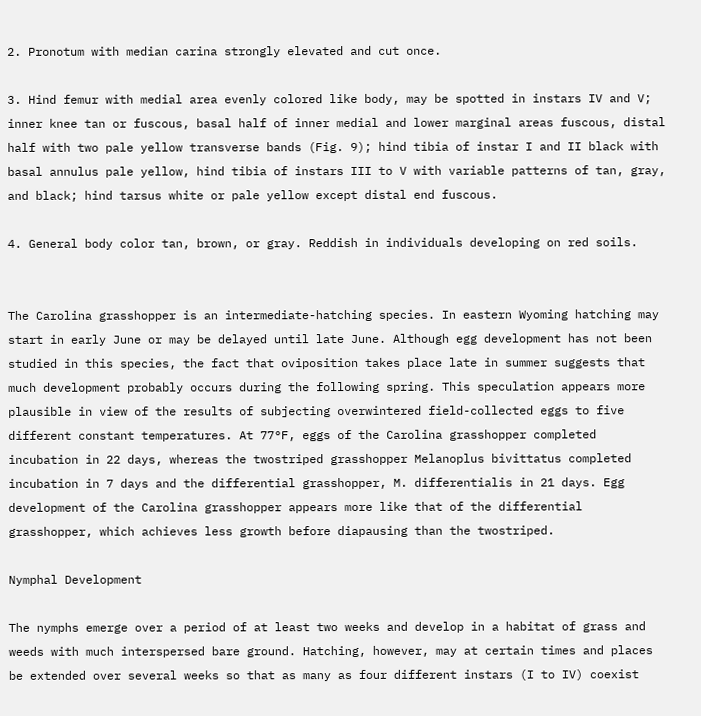2. Pronotum with median carina strongly elevated and cut once.

3. Hind femur with medial area evenly colored like body, may be spotted in instars IV and V; inner knee tan or fuscous, basal half of inner medial and lower marginal areas fuscous, distal half with two pale yellow transverse bands (Fig. 9); hind tibia of instar I and II black with basal annulus pale yellow, hind tibia of instars III to V with variable patterns of tan, gray, and black; hind tarsus white or pale yellow except distal end fuscous.

4. General body color tan, brown, or gray. Reddish in individuals developing on red soils.


The Carolina grasshopper is an intermediate-hatching species. In eastern Wyoming hatching may start in early June or may be delayed until late June. Although egg development has not been studied in this species, the fact that oviposition takes place late in summer suggests that much development probably occurs during the following spring. This speculation appears more plausible in view of the results of subjecting overwintered field-collected eggs to five different constant temperatures. At 77°F, eggs of the Carolina grasshopper completed incubation in 22 days, whereas the twostriped grasshopper Melanoplus bivittatus completed incubation in 7 days and the differential grasshopper, M. differentialis in 21 days. Egg development of the Carolina grasshopper appears more like that of the differential grasshopper, which achieves less growth before diapausing than the twostriped.

Nymphal Development

The nymphs emerge over a period of at least two weeks and develop in a habitat of grass and weeds with much interspersed bare ground. Hatching, however, may at certain times and places be extended over several weeks so that as many as four different instars (I to IV) coexist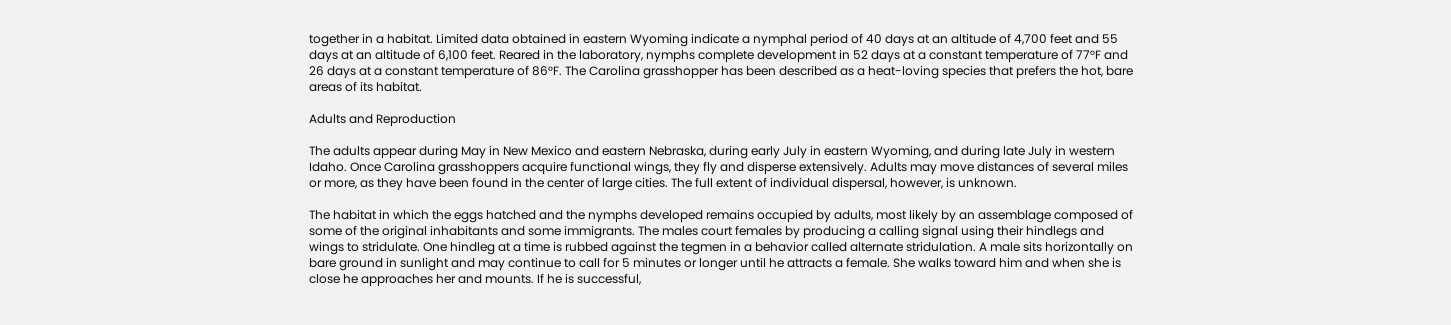together in a habitat. Limited data obtained in eastern Wyoming indicate a nymphal period of 40 days at an altitude of 4,700 feet and 55 days at an altitude of 6,100 feet. Reared in the laboratory, nymphs complete development in 52 days at a constant temperature of 77°F and 26 days at a constant temperature of 86°F. The Carolina grasshopper has been described as a heat-loving species that prefers the hot, bare areas of its habitat.

Adults and Reproduction

The adults appear during May in New Mexico and eastern Nebraska, during early July in eastern Wyoming, and during late July in western Idaho. Once Carolina grasshoppers acquire functional wings, they fly and disperse extensively. Adults may move distances of several miles or more, as they have been found in the center of large cities. The full extent of individual dispersal, however, is unknown.

The habitat in which the eggs hatched and the nymphs developed remains occupied by adults, most likely by an assemblage composed of some of the original inhabitants and some immigrants. The males court females by producing a calling signal using their hindlegs and wings to stridulate. One hindleg at a time is rubbed against the tegmen in a behavior called alternate stridulation. A male sits horizontally on bare ground in sunlight and may continue to call for 5 minutes or longer until he attracts a female. She walks toward him and when she is close he approaches her and mounts. If he is successful,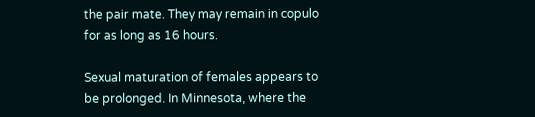the pair mate. They may remain in copulo for as long as 16 hours.

Sexual maturation of females appears to be prolonged. In Minnesota, where the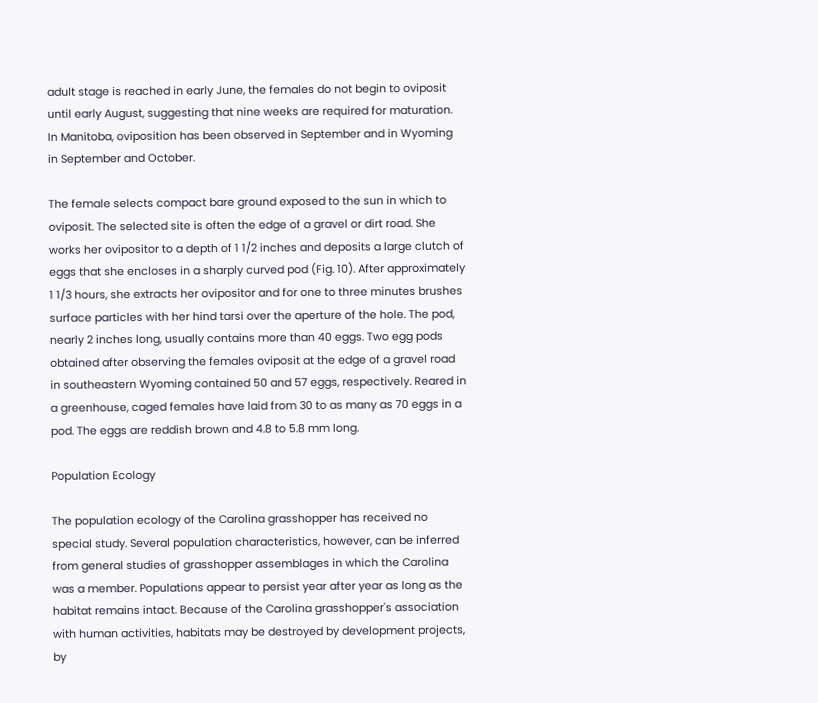adult stage is reached in early June, the females do not begin to oviposit until early August, suggesting that nine weeks are required for maturation. In Manitoba, oviposition has been observed in September and in Wyoming in September and October.

The female selects compact bare ground exposed to the sun in which to oviposit. The selected site is often the edge of a gravel or dirt road. She works her ovipositor to a depth of 1 1/2 inches and deposits a large clutch of eggs that she encloses in a sharply curved pod (Fig. 10). After approximately 1 1/3 hours, she extracts her ovipositor and for one to three minutes brushes surface particles with her hind tarsi over the aperture of the hole. The pod, nearly 2 inches long, usually contains more than 40 eggs. Two egg pods obtained after observing the females oviposit at the edge of a gravel road in southeastern Wyoming contained 50 and 57 eggs, respectively. Reared in a greenhouse, caged females have laid from 30 to as many as 70 eggs in a pod. The eggs are reddish brown and 4.8 to 5.8 mm long.

Population Ecology

The population ecology of the Carolina grasshopper has received no special study. Several population characteristics, however, can be inferred from general studies of grasshopper assemblages in which the Carolina was a member. Populations appear to persist year after year as long as the habitat remains intact. Because of the Carolina grasshopper's association with human activities, habitats may be destroyed by development projects, by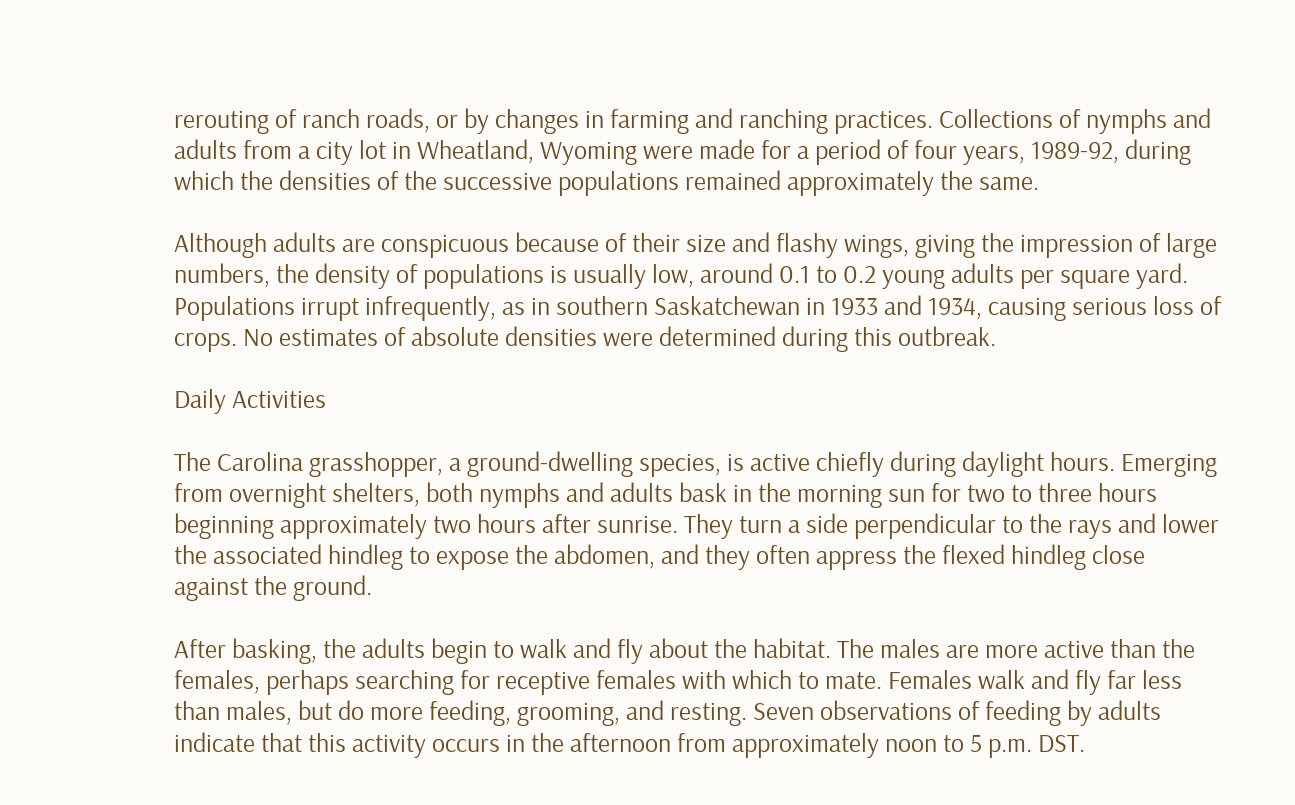rerouting of ranch roads, or by changes in farming and ranching practices. Collections of nymphs and adults from a city lot in Wheatland, Wyoming were made for a period of four years, 1989-92, during which the densities of the successive populations remained approximately the same.

Although adults are conspicuous because of their size and flashy wings, giving the impression of large numbers, the density of populations is usually low, around 0.1 to 0.2 young adults per square yard. Populations irrupt infrequently, as in southern Saskatchewan in 1933 and 1934, causing serious loss of crops. No estimates of absolute densities were determined during this outbreak.

Daily Activities

The Carolina grasshopper, a ground-dwelling species, is active chiefly during daylight hours. Emerging from overnight shelters, both nymphs and adults bask in the morning sun for two to three hours beginning approximately two hours after sunrise. They turn a side perpendicular to the rays and lower the associated hindleg to expose the abdomen, and they often appress the flexed hindleg close against the ground.

After basking, the adults begin to walk and fly about the habitat. The males are more active than the females, perhaps searching for receptive females with which to mate. Females walk and fly far less than males, but do more feeding, grooming, and resting. Seven observations of feeding by adults indicate that this activity occurs in the afternoon from approximately noon to 5 p.m. DST.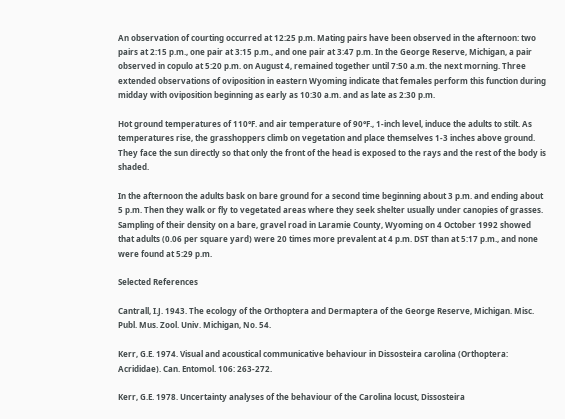An observation of courting occurred at 12:25 p.m. Mating pairs have been observed in the afternoon: two pairs at 2:15 p.m., one pair at 3:15 p.m., and one pair at 3:47 p.m. In the George Reserve, Michigan, a pair observed in copulo at 5:20 p.m. on August 4, remained together until 7:50 a.m. the next morning. Three extended observations of oviposition in eastern Wyoming indicate that females perform this function during midday with oviposition beginning as early as 10:30 a.m. and as late as 2:30 p.m.

Hot ground temperatures of 110°F. and air temperature of 90°F., 1-inch level, induce the adults to stilt. As temperatures rise, the grasshoppers climb on vegetation and place themselves 1-3 inches above ground. They face the sun directly so that only the front of the head is exposed to the rays and the rest of the body is shaded.

In the afternoon the adults bask on bare ground for a second time beginning about 3 p.m. and ending about 5 p.m. Then they walk or fly to vegetated areas where they seek shelter usually under canopies of grasses. Sampling of their density on a bare, gravel road in Laramie County, Wyoming on 4 October 1992 showed that adults (0.06 per square yard) were 20 times more prevalent at 4 p.m. DST than at 5:17 p.m., and none were found at 5:29 p.m.

Selected References

Cantrall, I.J. 1943. The ecology of the Orthoptera and Dermaptera of the George Reserve, Michigan. Misc. Publ. Mus. Zool. Univ. Michigan, No. 54.

Kerr, G.E. 1974. Visual and acoustical communicative behaviour in Dissosteira carolina (Orthoptera: Acrididae). Can. Entomol. 106: 263-272.

Kerr, G.E. 1978. Uncertainty analyses of the behaviour of the Carolina locust, Dissosteira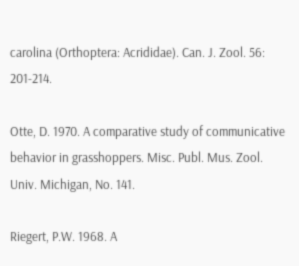carolina (Orthoptera: Acrididae). Can. J. Zool. 56: 201-214.

Otte, D. 1970. A comparative study of communicative behavior in grasshoppers. Misc. Publ. Mus. Zool. Univ. Michigan, No. 141.

Riegert, P.W. 1968. A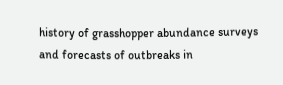history of grasshopper abundance surveys and forecasts of outbreaks in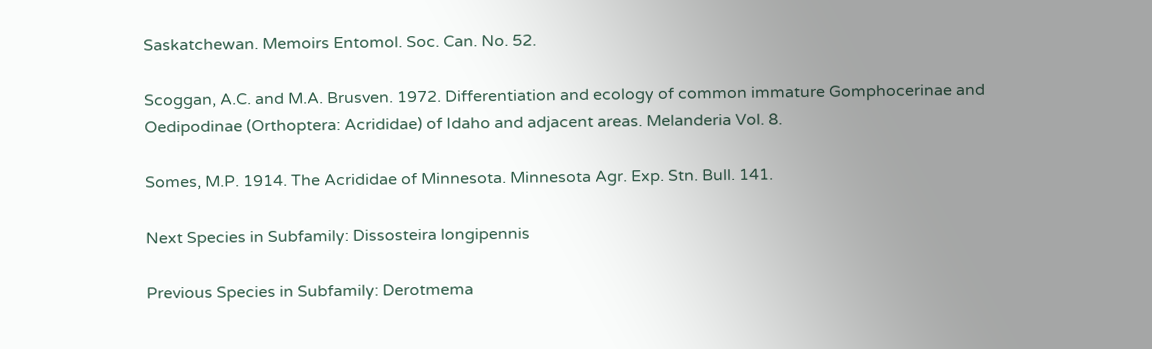Saskatchewan. Memoirs Entomol. Soc. Can. No. 52.

Scoggan, A.C. and M.A. Brusven. 1972. Differentiation and ecology of common immature Gomphocerinae and Oedipodinae (Orthoptera: Acrididae) of Idaho and adjacent areas. Melanderia Vol. 8.

Somes, M.P. 1914. The Acrididae of Minnesota. Minnesota Agr. Exp. Stn. Bull. 141.

Next Species in Subfamily: Dissosteira longipennis

Previous Species in Subfamily: Derotmema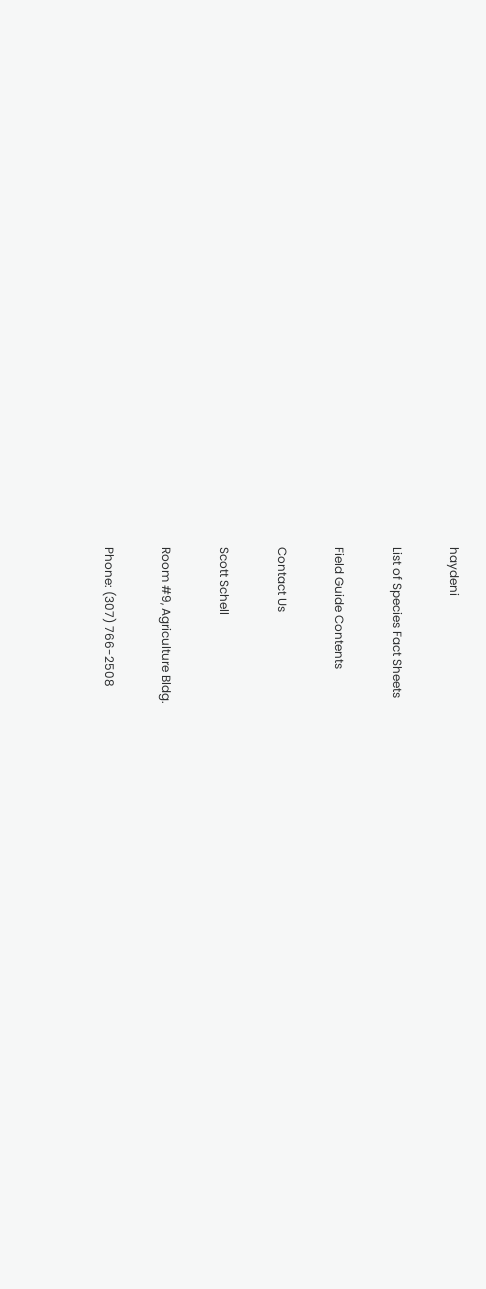haydeni

List of Species Fact Sheets

Field Guide Contents

Contact Us

Scott Schell

Room #9, Agriculture Bldg.

Phone: (307) 766-2508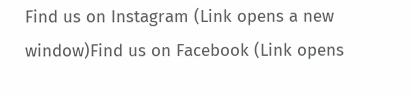Find us on Instagram (Link opens a new window)Find us on Facebook (Link opens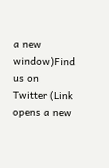a new window)Find us on Twitter (Link opens a new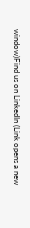window)Find us on LinkedIn (Link opens a new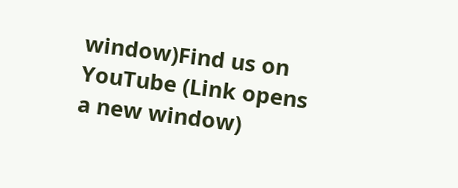window)Find us on YouTube (Link opens a new window)